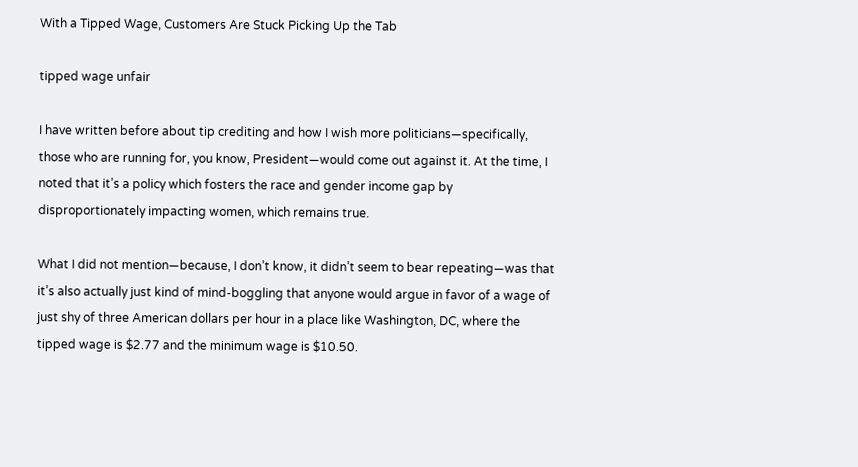With a Tipped Wage, Customers Are Stuck Picking Up the Tab

tipped wage unfair

I have written before about tip crediting and how I wish more politicians—specifically, those who are running for, you know, President—would come out against it. At the time, I noted that it’s a policy which fosters the race and gender income gap by disproportionately impacting women, which remains true.

What I did not mention—because, I don’t know, it didn’t seem to bear repeating—was that it’s also actually just kind of mind-boggling that anyone would argue in favor of a wage of just shy of three American dollars per hour in a place like Washington, DC, where the tipped wage is $2.77 and the minimum wage is $10.50.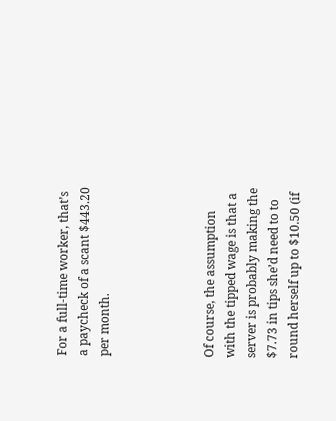For a full-time worker, that’s a paycheck of a scant $443.20 per month.




Of course, the assumption with the tipped wage is that a server is probably making the $7.73 in tips she’d need to to round herself up to $10.50 (if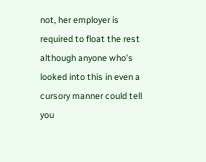not, her employer is required to float the rest although anyone who’s looked into this in even a cursory manner could tell you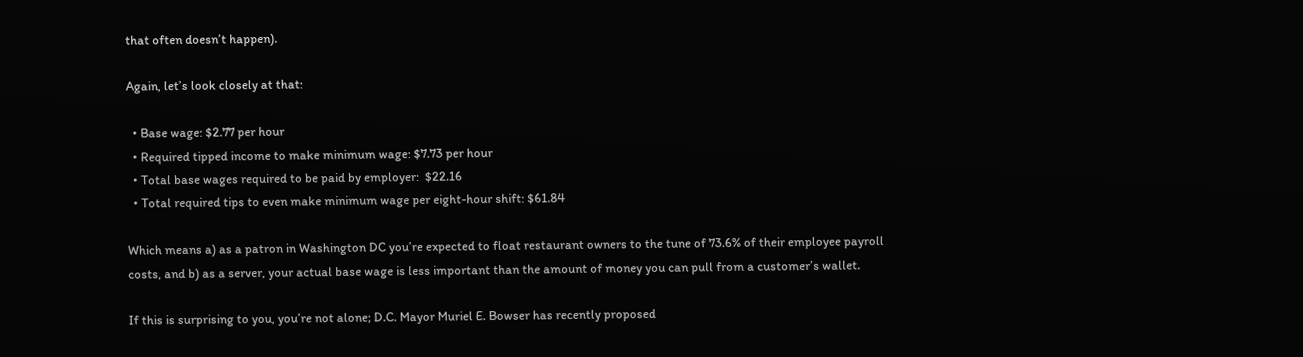that often doesn’t happen).

Again, let’s look closely at that:

  • Base wage: $2.77 per hour
  • Required tipped income to make minimum wage: $7.73 per hour
  • Total base wages required to be paid by employer:  $22.16
  • Total required tips to even make minimum wage per eight-hour shift: $61.84

Which means a) as a patron in Washington DC you’re expected to float restaurant owners to the tune of 73.6% of their employee payroll costs, and b) as a server, your actual base wage is less important than the amount of money you can pull from a customer’s wallet.

If this is surprising to you, you’re not alone; D.C. Mayor Muriel E. Bowser has recently proposed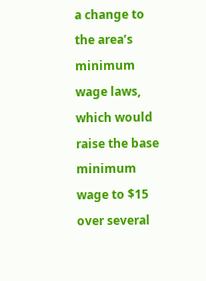a change to the area’s minimum wage laws, which would raise the base minimum wage to $15 over several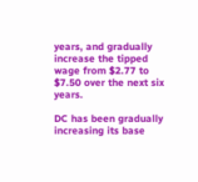years, and gradually increase the tipped wage from $2.77 to $7.50 over the next six years.

DC has been gradually increasing its base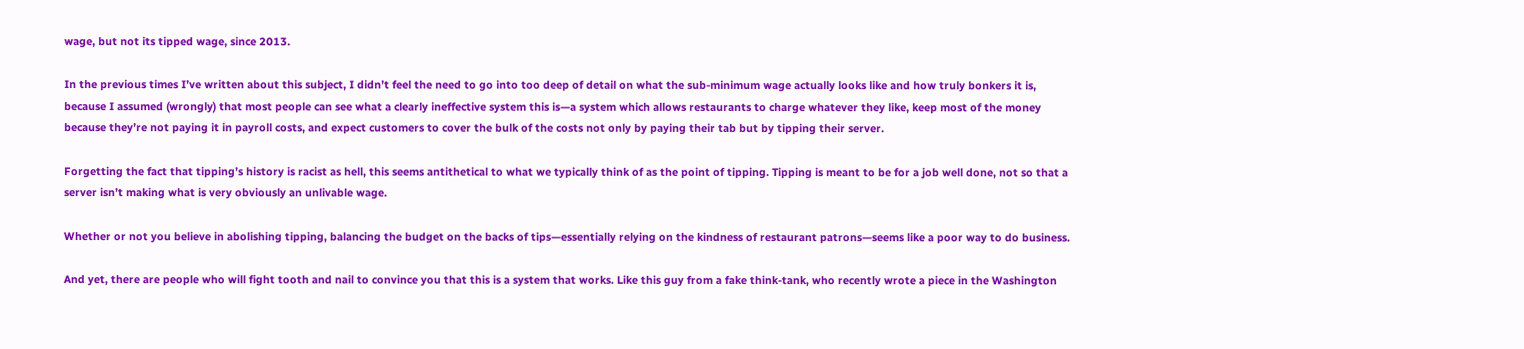wage, but not its tipped wage, since 2013.

In the previous times I’ve written about this subject, I didn’t feel the need to go into too deep of detail on what the sub-minimum wage actually looks like and how truly bonkers it is, because I assumed (wrongly) that most people can see what a clearly ineffective system this is—a system which allows restaurants to charge whatever they like, keep most of the money because they’re not paying it in payroll costs, and expect customers to cover the bulk of the costs not only by paying their tab but by tipping their server.

Forgetting the fact that tipping’s history is racist as hell, this seems antithetical to what we typically think of as the point of tipping. Tipping is meant to be for a job well done, not so that a server isn’t making what is very obviously an unlivable wage.

Whether or not you believe in abolishing tipping, balancing the budget on the backs of tips—essentially relying on the kindness of restaurant patrons—seems like a poor way to do business.

And yet, there are people who will fight tooth and nail to convince you that this is a system that works. Like this guy from a fake think-tank, who recently wrote a piece in the Washington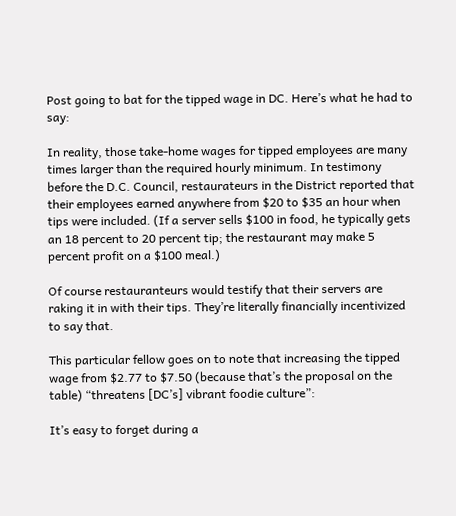Post going to bat for the tipped wage in DC. Here’s what he had to say:

In reality, those take-home wages for tipped employees are many times larger than the required hourly minimum. In testimony before the D.C. Council, restaurateurs in the District reported that their employees earned anywhere from $20 to $35 an hour when tips were included. (If a server sells $100 in food, he typically gets an 18 percent to 20 percent tip; the restaurant may make 5 percent profit on a $100 meal.)

Of course restauranteurs would testify that their servers are raking it in with their tips. They’re literally financially incentivized to say that.

This particular fellow goes on to note that increasing the tipped wage from $2.77 to $7.50 (because that’s the proposal on the table) “threatens [DC’s] vibrant foodie culture”:

It’s easy to forget during a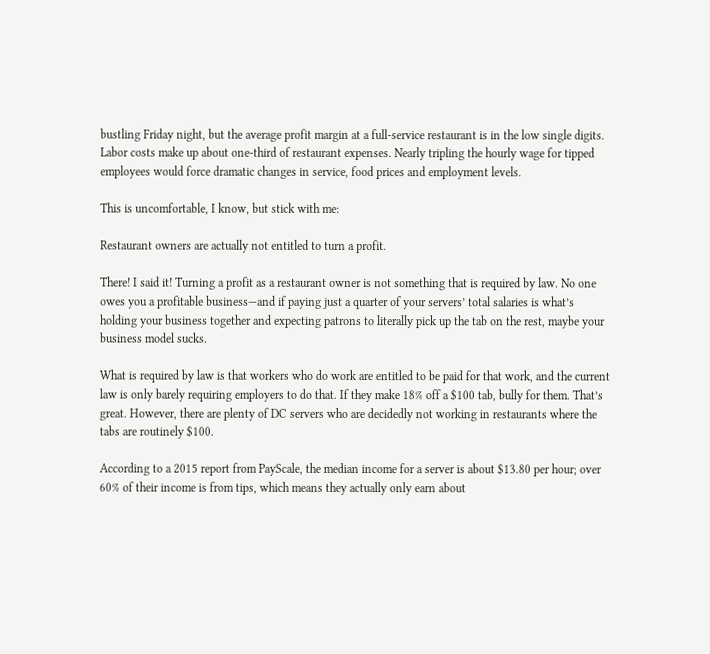bustling Friday night, but the average profit margin at a full-service restaurant is in the low single digits. Labor costs make up about one-third of restaurant expenses. Nearly tripling the hourly wage for tipped employees would force dramatic changes in service, food prices and employment levels.

This is uncomfortable, I know, but stick with me:

Restaurant owners are actually not entitled to turn a profit.

There! I said it! Turning a profit as a restaurant owner is not something that is required by law. No one owes you a profitable business—and if paying just a quarter of your servers’ total salaries is what’s holding your business together and expecting patrons to literally pick up the tab on the rest, maybe your business model sucks.

What is required by law is that workers who do work are entitled to be paid for that work, and the current law is only barely requiring employers to do that. If they make 18% off a $100 tab, bully for them. That’s great. However, there are plenty of DC servers who are decidedly not working in restaurants where the tabs are routinely $100.

According to a 2015 report from PayScale, the median income for a server is about $13.80 per hour; over 60% of their income is from tips, which means they actually only earn about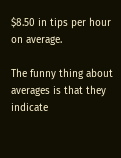$8.50 in tips per hour on average.

The funny thing about averages is that they indicate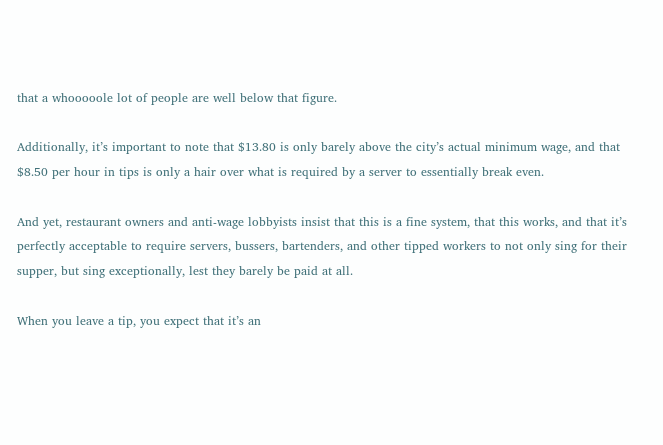that a whooooole lot of people are well below that figure.

Additionally, it’s important to note that $13.80 is only barely above the city’s actual minimum wage, and that $8.50 per hour in tips is only a hair over what is required by a server to essentially break even.

And yet, restaurant owners and anti-wage lobbyists insist that this is a fine system, that this works, and that it’s perfectly acceptable to require servers, bussers, bartenders, and other tipped workers to not only sing for their supper, but sing exceptionally, lest they barely be paid at all.

When you leave a tip, you expect that it’s an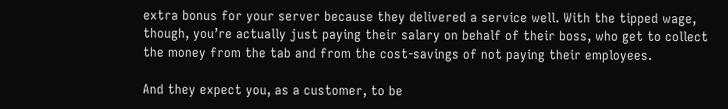extra bonus for your server because they delivered a service well. With the tipped wage, though, you’re actually just paying their salary on behalf of their boss, who get to collect the money from the tab and from the cost-savings of not paying their employees.

And they expect you, as a customer, to be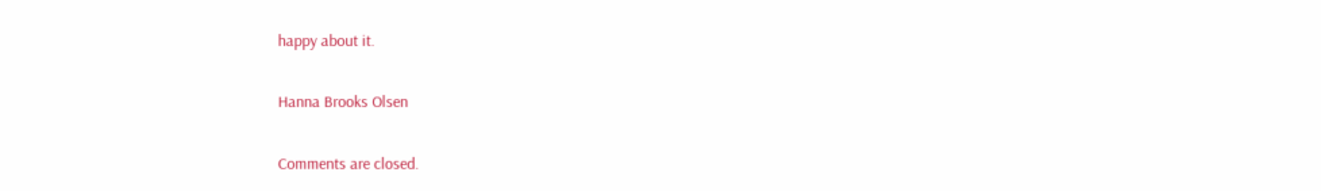happy about it.

Hanna Brooks Olsen

Comments are closed.